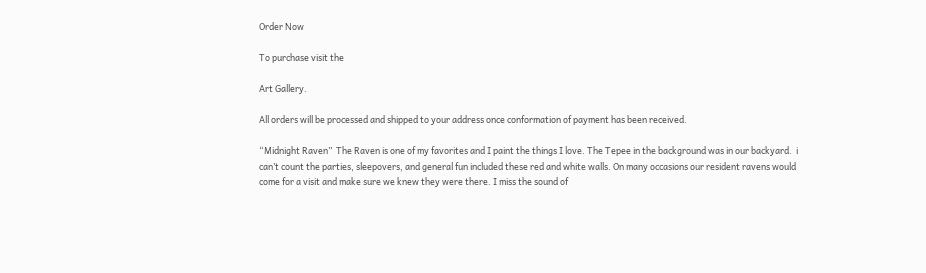Order Now

To purchase visit the

Art Gallery.

All orders will be processed and shipped to your address once conformation of payment has been received.

“Midnight Raven”  The Raven is one of my favorites and I paint the things I love. The Tepee in the background was in our backyard.  i can’t count the parties, sleepovers, and general fun included these red and white walls. On many occasions our resident ravens would come for a visit and make sure we knew they were there. I miss the sound of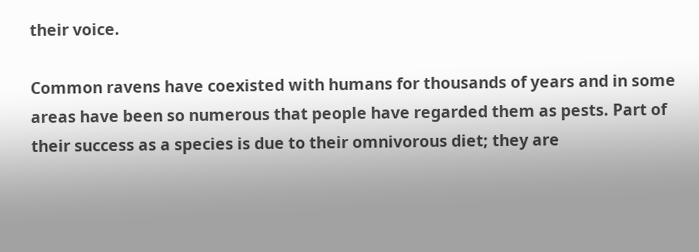their voice.

Common ravens have coexisted with humans for thousands of years and in some areas have been so numerous that people have regarded them as pests. Part of their success as a species is due to their omnivorous diet; they are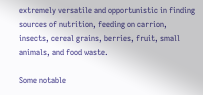extremely versatile and opportunistic in finding sources of nutrition, feeding on carrion, insects, cereal grains, berries, fruit, small animals, and food waste.

Some notable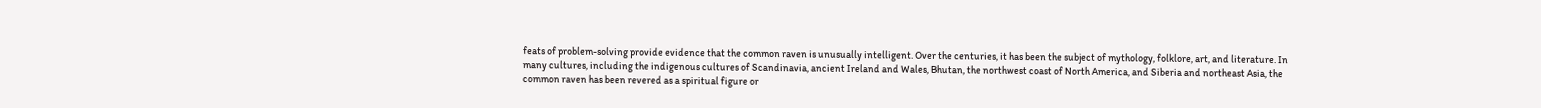feats of problem-solving provide evidence that the common raven is unusually intelligent. Over the centuries, it has been the subject of mythology, folklore, art, and literature. In many cultures, including the indigenous cultures of Scandinavia, ancient Ireland and Wales, Bhutan, the northwest coast of North America, and Siberia and northeast Asia, the common raven has been revered as a spiritual figure or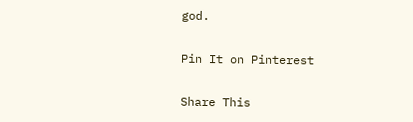god.

Pin It on Pinterest

Share This